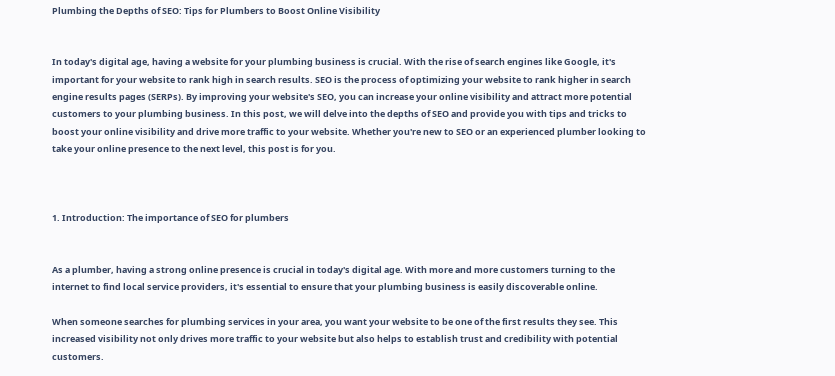Plumbing the Depths of SEO: Tips for Plumbers to Boost Online Visibility


In today's digital age, having a website for your plumbing business is crucial. With the rise of search engines like Google, it's important for your website to rank high in search results. SEO is the process of optimizing your website to rank higher in search engine results pages (SERPs). By improving your website's SEO, you can increase your online visibility and attract more potential customers to your plumbing business. In this post, we will delve into the depths of SEO and provide you with tips and tricks to boost your online visibility and drive more traffic to your website. Whether you're new to SEO or an experienced plumber looking to take your online presence to the next level, this post is for you.



1. Introduction: The importance of SEO for plumbers


As a plumber, having a strong online presence is crucial in today's digital age. With more and more customers turning to the internet to find local service providers, it's essential to ensure that your plumbing business is easily discoverable online.

When someone searches for plumbing services in your area, you want your website to be one of the first results they see. This increased visibility not only drives more traffic to your website but also helps to establish trust and credibility with potential customers.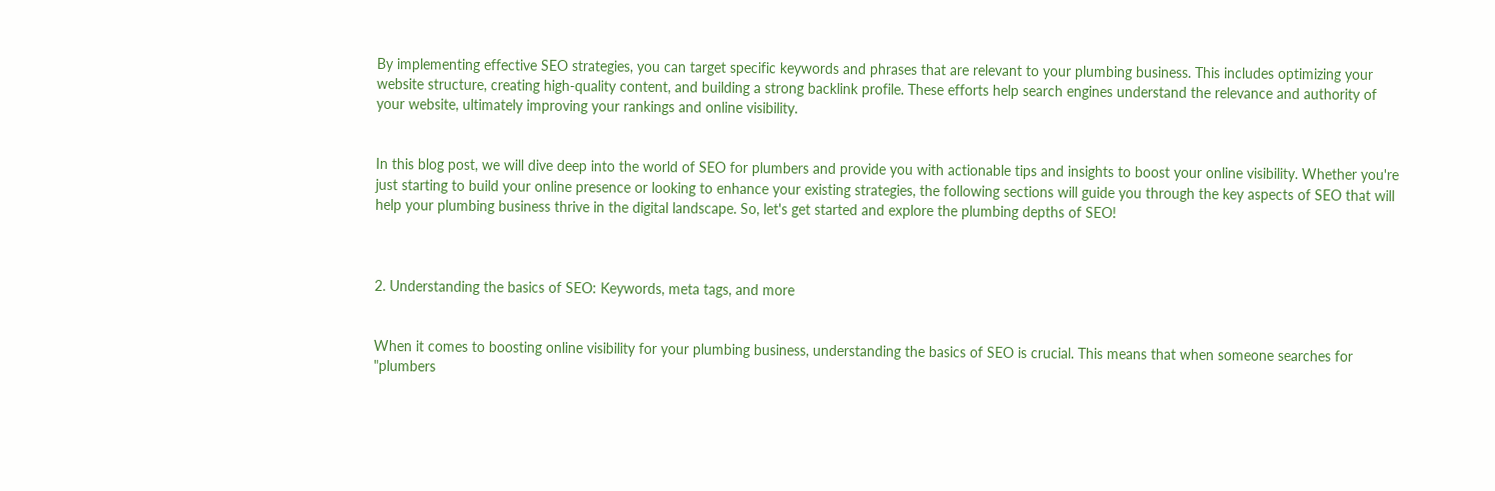By implementing effective SEO strategies, you can target specific keywords and phrases that are relevant to your plumbing business. This includes optimizing your website structure, creating high-quality content, and building a strong backlink profile. These efforts help search engines understand the relevance and authority of your website, ultimately improving your rankings and online visibility.


In this blog post, we will dive deep into the world of SEO for plumbers and provide you with actionable tips and insights to boost your online visibility. Whether you're just starting to build your online presence or looking to enhance your existing strategies, the following sections will guide you through the key aspects of SEO that will help your plumbing business thrive in the digital landscape. So, let's get started and explore the plumbing depths of SEO!



2. Understanding the basics of SEO: Keywords, meta tags, and more


When it comes to boosting online visibility for your plumbing business, understanding the basics of SEO is crucial. This means that when someone searches for "plumbers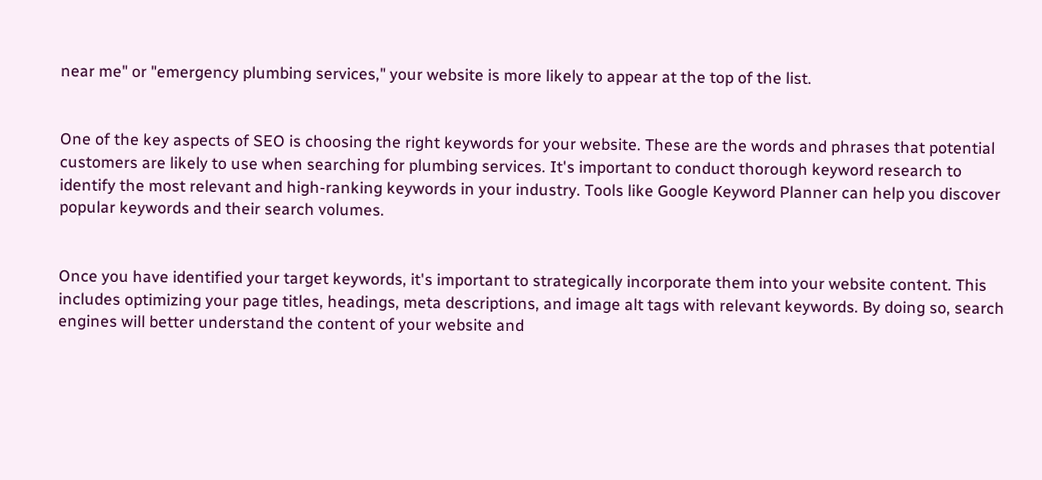near me" or "emergency plumbing services," your website is more likely to appear at the top of the list.


One of the key aspects of SEO is choosing the right keywords for your website. These are the words and phrases that potential customers are likely to use when searching for plumbing services. It's important to conduct thorough keyword research to identify the most relevant and high-ranking keywords in your industry. Tools like Google Keyword Planner can help you discover popular keywords and their search volumes.


Once you have identified your target keywords, it's important to strategically incorporate them into your website content. This includes optimizing your page titles, headings, meta descriptions, and image alt tags with relevant keywords. By doing so, search engines will better understand the content of your website and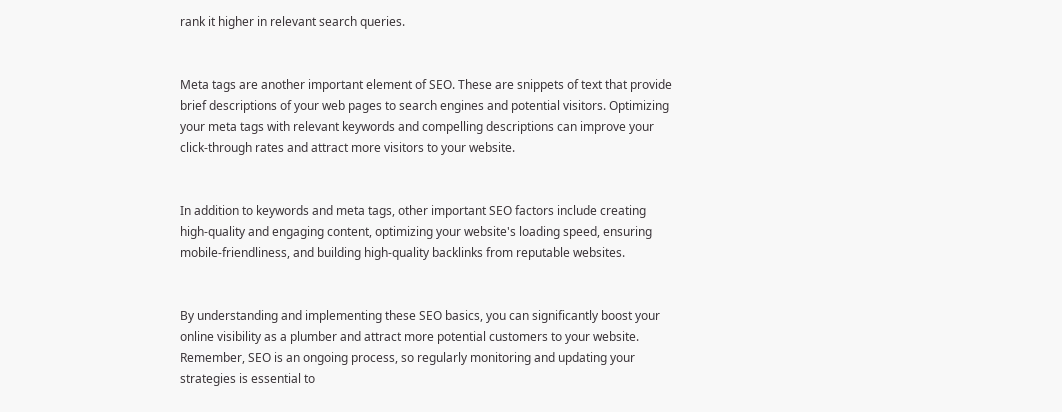rank it higher in relevant search queries.


Meta tags are another important element of SEO. These are snippets of text that provide brief descriptions of your web pages to search engines and potential visitors. Optimizing your meta tags with relevant keywords and compelling descriptions can improve your click-through rates and attract more visitors to your website.


In addition to keywords and meta tags, other important SEO factors include creating high-quality and engaging content, optimizing your website's loading speed, ensuring mobile-friendliness, and building high-quality backlinks from reputable websites.


By understanding and implementing these SEO basics, you can significantly boost your online visibility as a plumber and attract more potential customers to your website. Remember, SEO is an ongoing process, so regularly monitoring and updating your strategies is essential to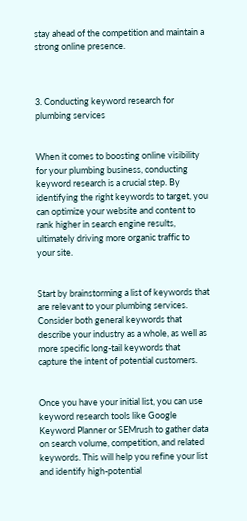stay ahead of the competition and maintain a strong online presence.



3. Conducting keyword research for plumbing services


When it comes to boosting online visibility for your plumbing business, conducting keyword research is a crucial step. By identifying the right keywords to target, you can optimize your website and content to rank higher in search engine results, ultimately driving more organic traffic to your site.


Start by brainstorming a list of keywords that are relevant to your plumbing services. Consider both general keywords that describe your industry as a whole, as well as more specific long-tail keywords that capture the intent of potential customers.


Once you have your initial list, you can use keyword research tools like Google Keyword Planner or SEMrush to gather data on search volume, competition, and related keywords. This will help you refine your list and identify high-potential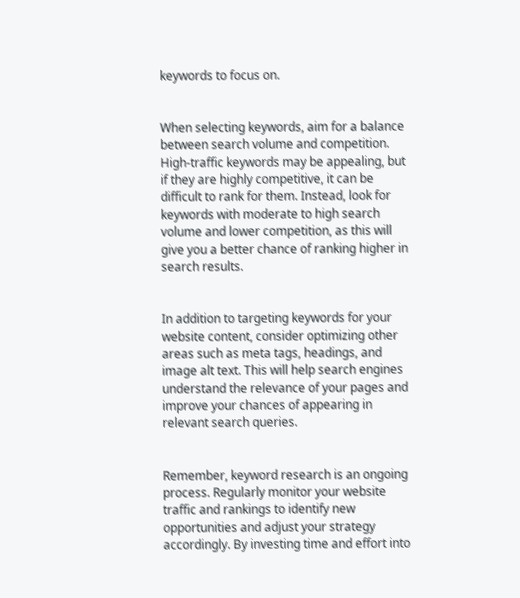keywords to focus on.


When selecting keywords, aim for a balance between search volume and competition. High-traffic keywords may be appealing, but if they are highly competitive, it can be difficult to rank for them. Instead, look for keywords with moderate to high search volume and lower competition, as this will give you a better chance of ranking higher in search results.


In addition to targeting keywords for your website content, consider optimizing other areas such as meta tags, headings, and image alt text. This will help search engines understand the relevance of your pages and improve your chances of appearing in relevant search queries.


Remember, keyword research is an ongoing process. Regularly monitor your website traffic and rankings to identify new opportunities and adjust your strategy accordingly. By investing time and effort into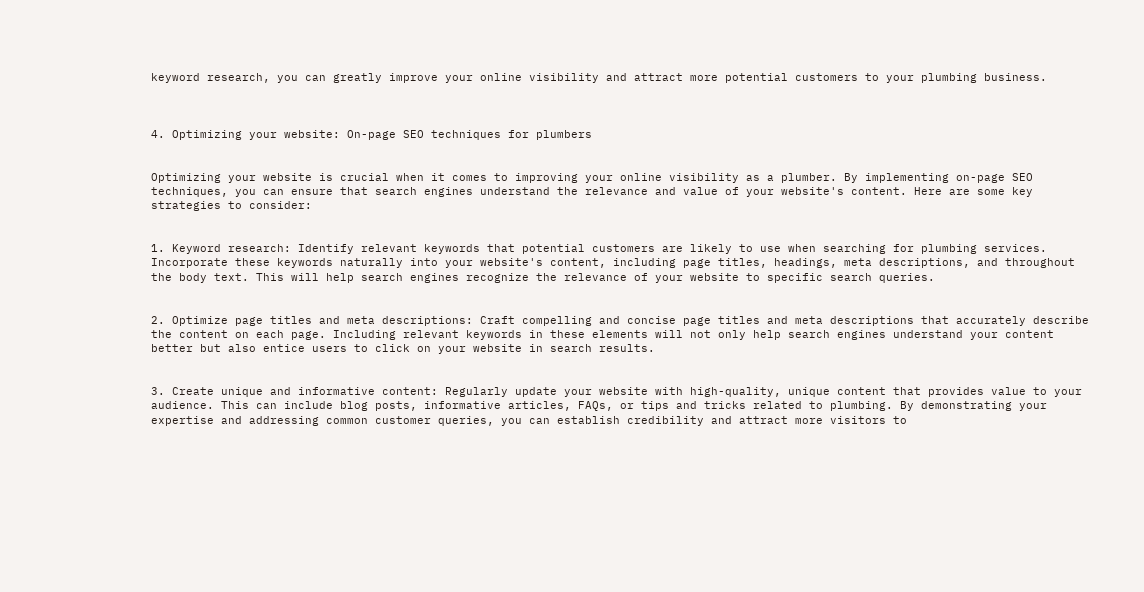keyword research, you can greatly improve your online visibility and attract more potential customers to your plumbing business.



4. Optimizing your website: On-page SEO techniques for plumbers


Optimizing your website is crucial when it comes to improving your online visibility as a plumber. By implementing on-page SEO techniques, you can ensure that search engines understand the relevance and value of your website's content. Here are some key strategies to consider:


1. Keyword research: Identify relevant keywords that potential customers are likely to use when searching for plumbing services. Incorporate these keywords naturally into your website's content, including page titles, headings, meta descriptions, and throughout the body text. This will help search engines recognize the relevance of your website to specific search queries.


2. Optimize page titles and meta descriptions: Craft compelling and concise page titles and meta descriptions that accurately describe the content on each page. Including relevant keywords in these elements will not only help search engines understand your content better but also entice users to click on your website in search results.


3. Create unique and informative content: Regularly update your website with high-quality, unique content that provides value to your audience. This can include blog posts, informative articles, FAQs, or tips and tricks related to plumbing. By demonstrating your expertise and addressing common customer queries, you can establish credibility and attract more visitors to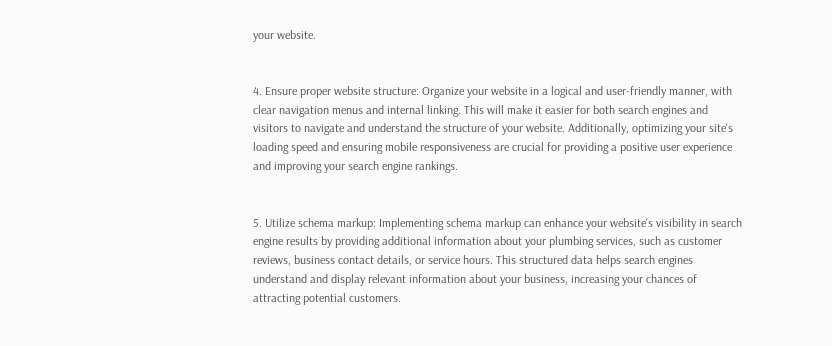your website.


4. Ensure proper website structure: Organize your website in a logical and user-friendly manner, with clear navigation menus and internal linking. This will make it easier for both search engines and visitors to navigate and understand the structure of your website. Additionally, optimizing your site's loading speed and ensuring mobile responsiveness are crucial for providing a positive user experience and improving your search engine rankings.


5. Utilize schema markup: Implementing schema markup can enhance your website's visibility in search engine results by providing additional information about your plumbing services, such as customer reviews, business contact details, or service hours. This structured data helps search engines understand and display relevant information about your business, increasing your chances of attracting potential customers.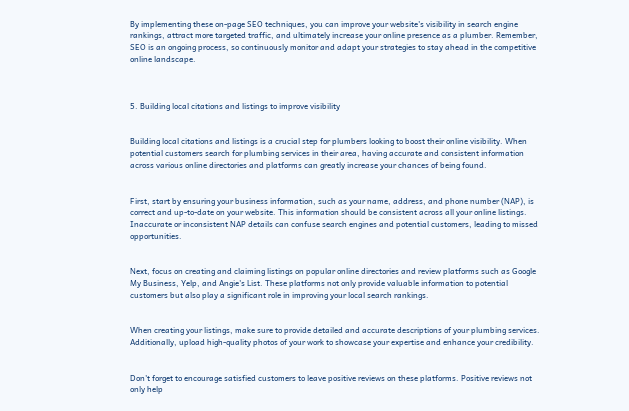By implementing these on-page SEO techniques, you can improve your website's visibility in search engine rankings, attract more targeted traffic, and ultimately increase your online presence as a plumber. Remember, SEO is an ongoing process, so continuously monitor and adapt your strategies to stay ahead in the competitive online landscape.



5. Building local citations and listings to improve visibility


Building local citations and listings is a crucial step for plumbers looking to boost their online visibility. When potential customers search for plumbing services in their area, having accurate and consistent information across various online directories and platforms can greatly increase your chances of being found.


First, start by ensuring your business information, such as your name, address, and phone number (NAP), is correct and up-to-date on your website. This information should be consistent across all your online listings. Inaccurate or inconsistent NAP details can confuse search engines and potential customers, leading to missed opportunities.


Next, focus on creating and claiming listings on popular online directories and review platforms such as Google My Business, Yelp, and Angie's List. These platforms not only provide valuable information to potential customers but also play a significant role in improving your local search rankings.


When creating your listings, make sure to provide detailed and accurate descriptions of your plumbing services. Additionally, upload high-quality photos of your work to showcase your expertise and enhance your credibility.


Don't forget to encourage satisfied customers to leave positive reviews on these platforms. Positive reviews not only help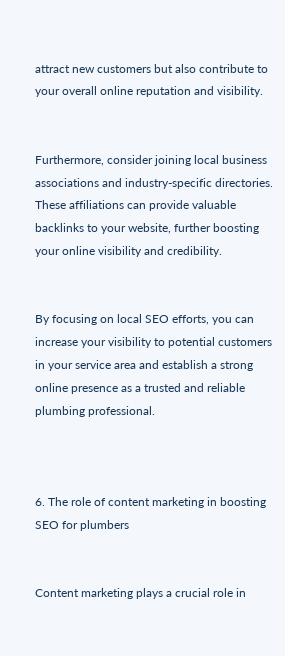attract new customers but also contribute to your overall online reputation and visibility.


Furthermore, consider joining local business associations and industry-specific directories. These affiliations can provide valuable backlinks to your website, further boosting your online visibility and credibility.


By focusing on local SEO efforts, you can increase your visibility to potential customers in your service area and establish a strong online presence as a trusted and reliable plumbing professional.



6. The role of content marketing in boosting SEO for plumbers


Content marketing plays a crucial role in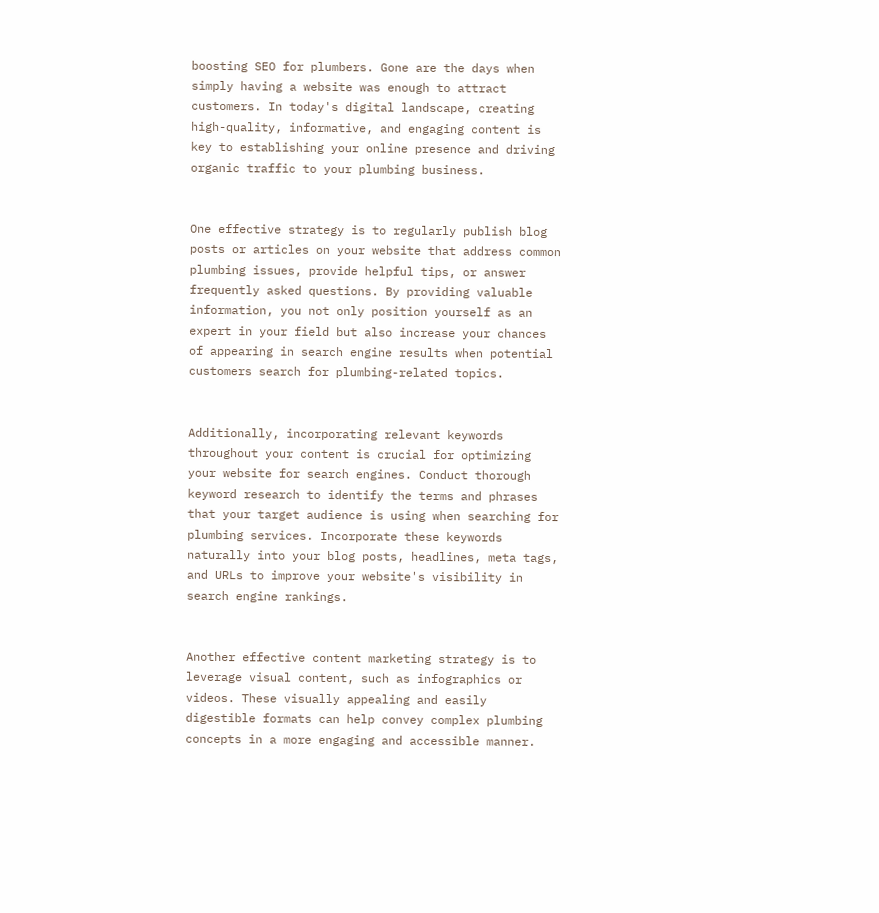boosting SEO for plumbers. Gone are the days when simply having a website was enough to attract customers. In today's digital landscape, creating high-quality, informative, and engaging content is key to establishing your online presence and driving organic traffic to your plumbing business.


One effective strategy is to regularly publish blog posts or articles on your website that address common plumbing issues, provide helpful tips, or answer frequently asked questions. By providing valuable information, you not only position yourself as an expert in your field but also increase your chances of appearing in search engine results when potential customers search for plumbing-related topics.


Additionally, incorporating relevant keywords throughout your content is crucial for optimizing your website for search engines. Conduct thorough keyword research to identify the terms and phrases that your target audience is using when searching for plumbing services. Incorporate these keywords naturally into your blog posts, headlines, meta tags, and URLs to improve your website's visibility in search engine rankings.


Another effective content marketing strategy is to leverage visual content, such as infographics or videos. These visually appealing and easily digestible formats can help convey complex plumbing concepts in a more engaging and accessible manner.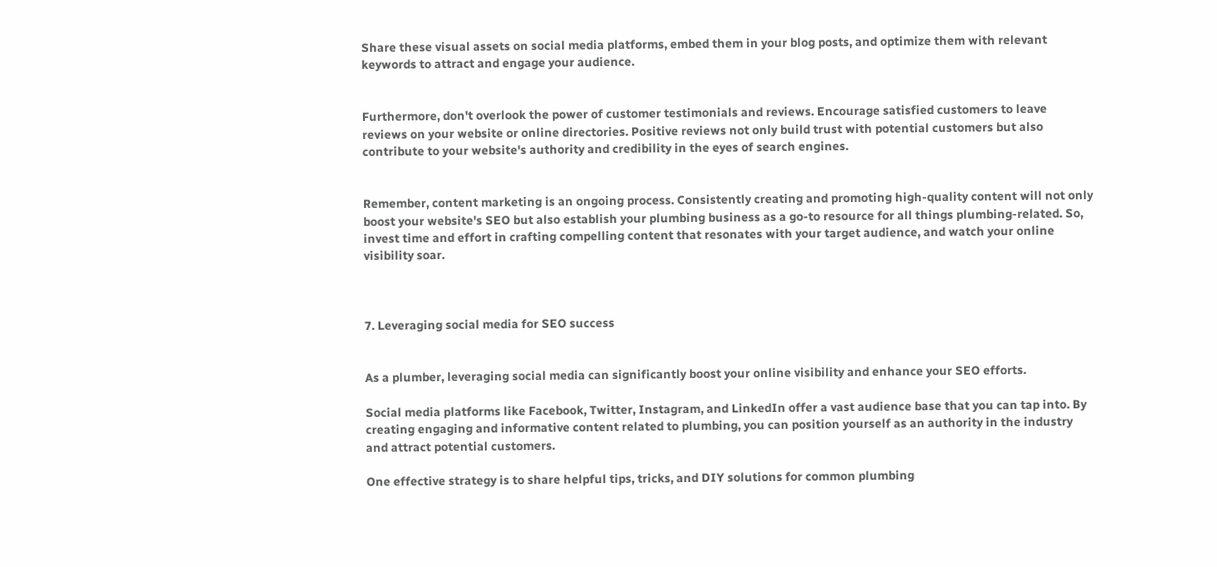Share these visual assets on social media platforms, embed them in your blog posts, and optimize them with relevant keywords to attract and engage your audience.


Furthermore, don't overlook the power of customer testimonials and reviews. Encourage satisfied customers to leave reviews on your website or online directories. Positive reviews not only build trust with potential customers but also contribute to your website's authority and credibility in the eyes of search engines.


Remember, content marketing is an ongoing process. Consistently creating and promoting high-quality content will not only boost your website's SEO but also establish your plumbing business as a go-to resource for all things plumbing-related. So, invest time and effort in crafting compelling content that resonates with your target audience, and watch your online visibility soar.



7. Leveraging social media for SEO success


As a plumber, leveraging social media can significantly boost your online visibility and enhance your SEO efforts.

Social media platforms like Facebook, Twitter, Instagram, and LinkedIn offer a vast audience base that you can tap into. By creating engaging and informative content related to plumbing, you can position yourself as an authority in the industry and attract potential customers.

One effective strategy is to share helpful tips, tricks, and DIY solutions for common plumbing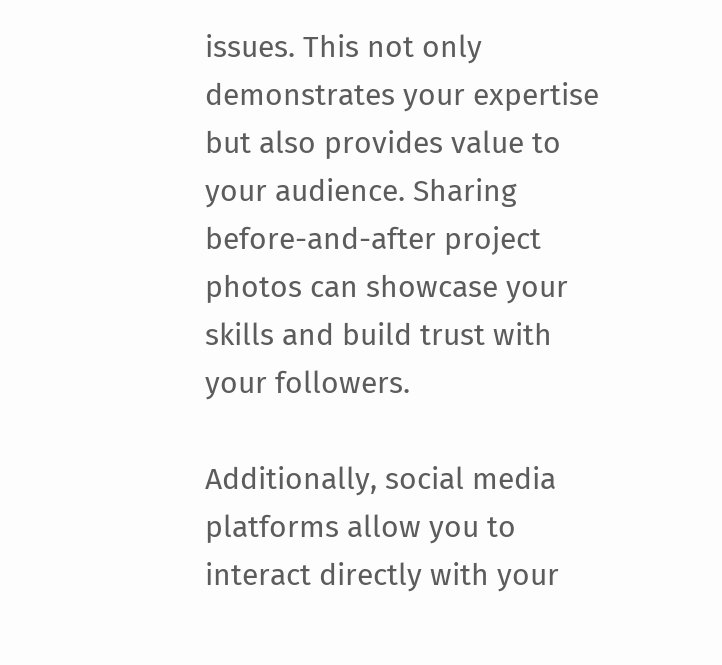issues. This not only demonstrates your expertise but also provides value to your audience. Sharing before-and-after project photos can showcase your skills and build trust with your followers.

Additionally, social media platforms allow you to interact directly with your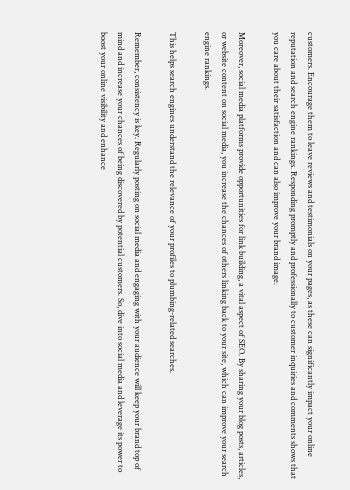customers. Encourage them to leave reviews and testimonials on your pages, as these can significantly impact your online reputation and search engine rankings. Responding promptly and professionally to customer inquiries and comments shows that you care about their satisfaction and can also improve your brand image.

Moreover, social media platforms provide opportunities for link building, a vital aspect of SEO. By sharing your blog posts, articles, or website content on social media, you increase the chances of others linking back to your site, which can improve your search engine rankings.

This helps search engines understand the relevance of your profiles to plumbing-related searches.

Remember, consistency is key. Regularly posting on social media and engaging with your audience will keep your brand top of mind and increase your chances of being discovered by potential customers. So, dive into social media and leverage its power to boost your online visibility and enhance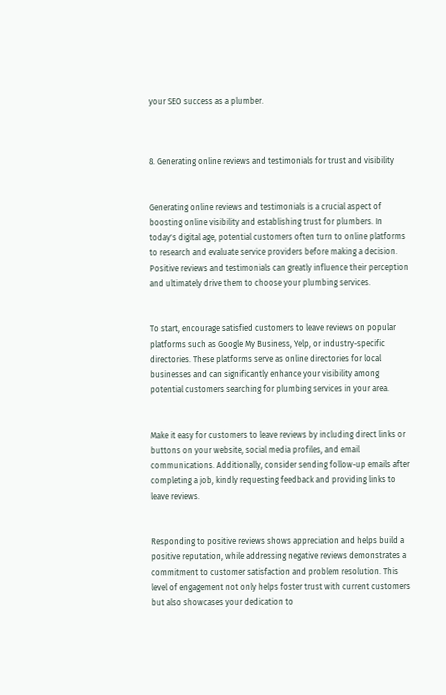your SEO success as a plumber.



8. Generating online reviews and testimonials for trust and visibility


Generating online reviews and testimonials is a crucial aspect of boosting online visibility and establishing trust for plumbers. In today's digital age, potential customers often turn to online platforms to research and evaluate service providers before making a decision. Positive reviews and testimonials can greatly influence their perception and ultimately drive them to choose your plumbing services.


To start, encourage satisfied customers to leave reviews on popular platforms such as Google My Business, Yelp, or industry-specific directories. These platforms serve as online directories for local businesses and can significantly enhance your visibility among potential customers searching for plumbing services in your area.


Make it easy for customers to leave reviews by including direct links or buttons on your website, social media profiles, and email communications. Additionally, consider sending follow-up emails after completing a job, kindly requesting feedback and providing links to leave reviews.


Responding to positive reviews shows appreciation and helps build a positive reputation, while addressing negative reviews demonstrates a commitment to customer satisfaction and problem resolution. This level of engagement not only helps foster trust with current customers but also showcases your dedication to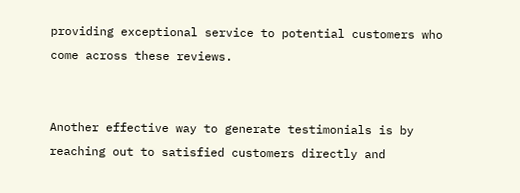providing exceptional service to potential customers who come across these reviews.


Another effective way to generate testimonials is by reaching out to satisfied customers directly and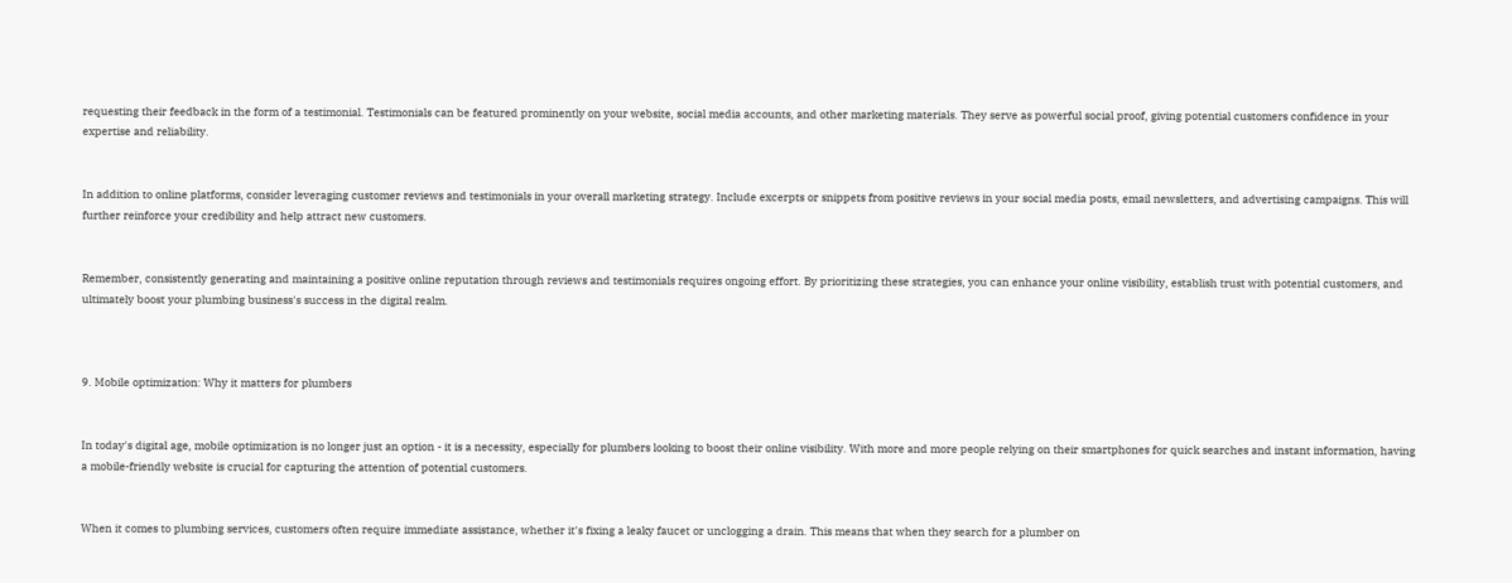requesting their feedback in the form of a testimonial. Testimonials can be featured prominently on your website, social media accounts, and other marketing materials. They serve as powerful social proof, giving potential customers confidence in your expertise and reliability.


In addition to online platforms, consider leveraging customer reviews and testimonials in your overall marketing strategy. Include excerpts or snippets from positive reviews in your social media posts, email newsletters, and advertising campaigns. This will further reinforce your credibility and help attract new customers.


Remember, consistently generating and maintaining a positive online reputation through reviews and testimonials requires ongoing effort. By prioritizing these strategies, you can enhance your online visibility, establish trust with potential customers, and ultimately boost your plumbing business's success in the digital realm.



9. Mobile optimization: Why it matters for plumbers


In today's digital age, mobile optimization is no longer just an option - it is a necessity, especially for plumbers looking to boost their online visibility. With more and more people relying on their smartphones for quick searches and instant information, having a mobile-friendly website is crucial for capturing the attention of potential customers.


When it comes to plumbing services, customers often require immediate assistance, whether it's fixing a leaky faucet or unclogging a drain. This means that when they search for a plumber on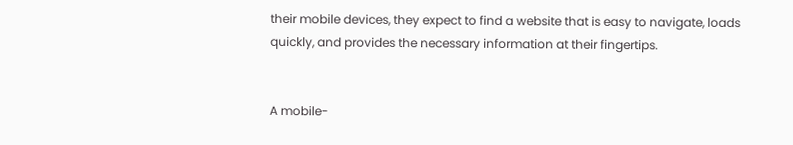their mobile devices, they expect to find a website that is easy to navigate, loads quickly, and provides the necessary information at their fingertips.


A mobile-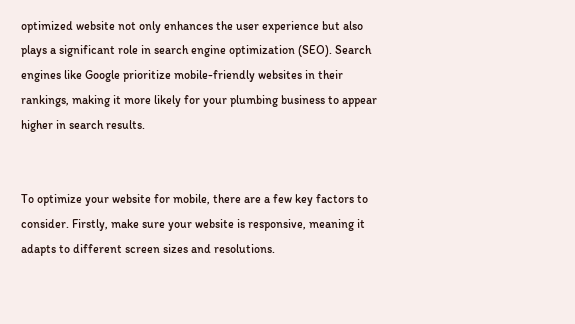optimized website not only enhances the user experience but also plays a significant role in search engine optimization (SEO). Search engines like Google prioritize mobile-friendly websites in their rankings, making it more likely for your plumbing business to appear higher in search results.


To optimize your website for mobile, there are a few key factors to consider. Firstly, make sure your website is responsive, meaning it adapts to different screen sizes and resolutions.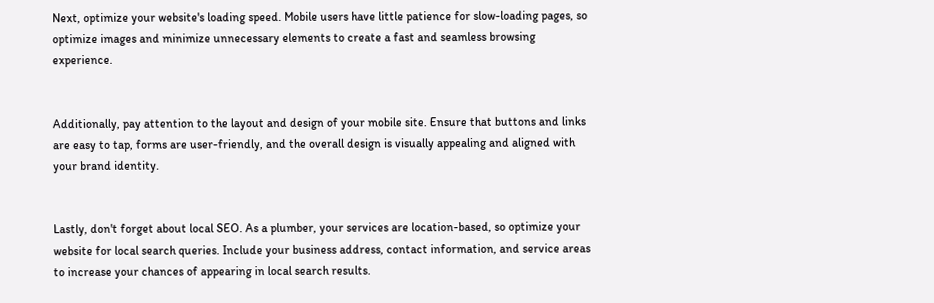Next, optimize your website's loading speed. Mobile users have little patience for slow-loading pages, so optimize images and minimize unnecessary elements to create a fast and seamless browsing experience.


Additionally, pay attention to the layout and design of your mobile site. Ensure that buttons and links are easy to tap, forms are user-friendly, and the overall design is visually appealing and aligned with your brand identity.


Lastly, don't forget about local SEO. As a plumber, your services are location-based, so optimize your website for local search queries. Include your business address, contact information, and service areas to increase your chances of appearing in local search results.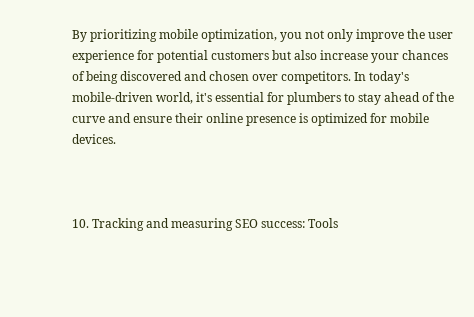By prioritizing mobile optimization, you not only improve the user experience for potential customers but also increase your chances of being discovered and chosen over competitors. In today's mobile-driven world, it's essential for plumbers to stay ahead of the curve and ensure their online presence is optimized for mobile devices.



10. Tracking and measuring SEO success: Tools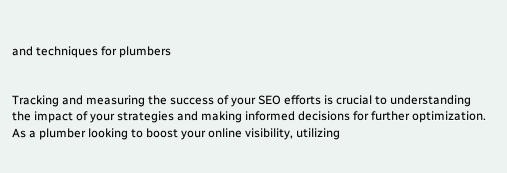and techniques for plumbers


Tracking and measuring the success of your SEO efforts is crucial to understanding the impact of your strategies and making informed decisions for further optimization. As a plumber looking to boost your online visibility, utilizing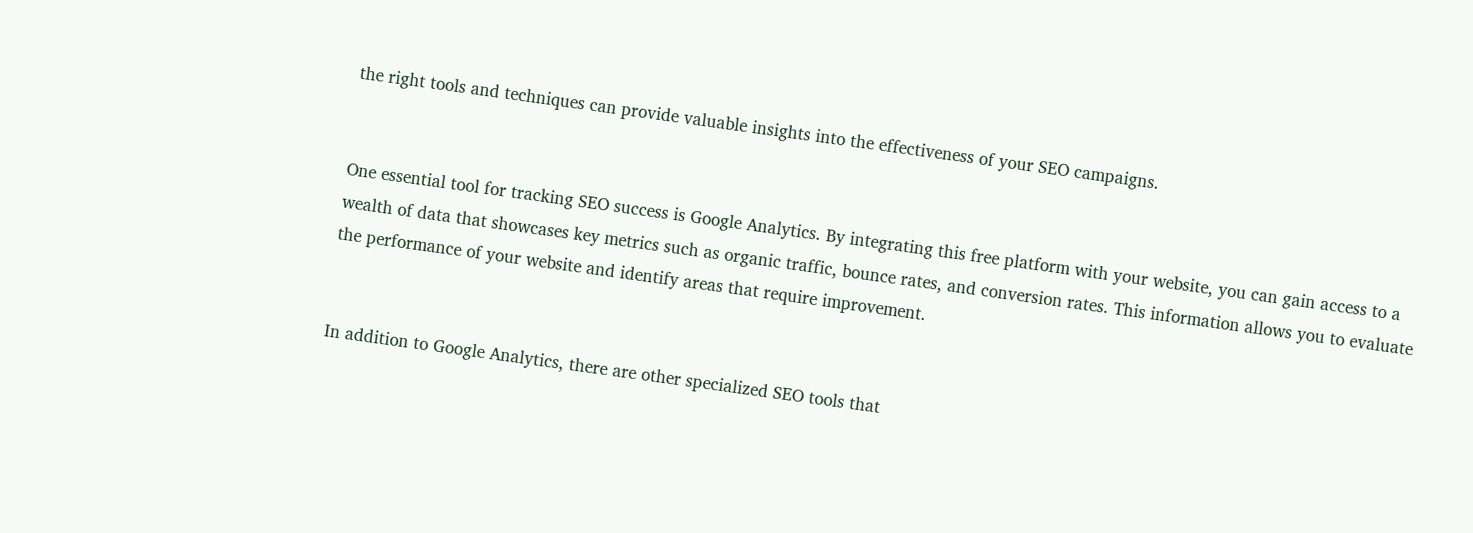the right tools and techniques can provide valuable insights into the effectiveness of your SEO campaigns.


One essential tool for tracking SEO success is Google Analytics. By integrating this free platform with your website, you can gain access to a wealth of data that showcases key metrics such as organic traffic, bounce rates, and conversion rates. This information allows you to evaluate the performance of your website and identify areas that require improvement.


In addition to Google Analytics, there are other specialized SEO tools that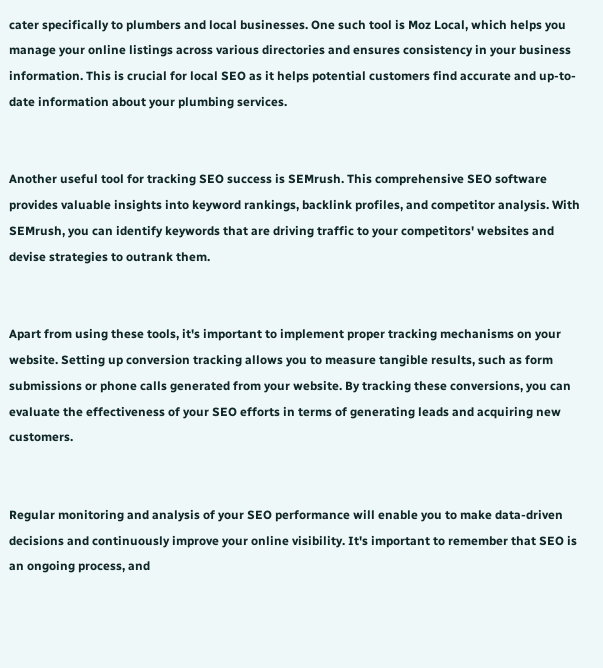cater specifically to plumbers and local businesses. One such tool is Moz Local, which helps you manage your online listings across various directories and ensures consistency in your business information. This is crucial for local SEO as it helps potential customers find accurate and up-to-date information about your plumbing services.


Another useful tool for tracking SEO success is SEMrush. This comprehensive SEO software provides valuable insights into keyword rankings, backlink profiles, and competitor analysis. With SEMrush, you can identify keywords that are driving traffic to your competitors' websites and devise strategies to outrank them.


Apart from using these tools, it's important to implement proper tracking mechanisms on your website. Setting up conversion tracking allows you to measure tangible results, such as form submissions or phone calls generated from your website. By tracking these conversions, you can evaluate the effectiveness of your SEO efforts in terms of generating leads and acquiring new customers.


Regular monitoring and analysis of your SEO performance will enable you to make data-driven decisions and continuously improve your online visibility. It's important to remember that SEO is an ongoing process, and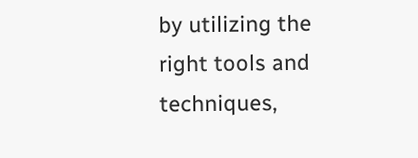by utilizing the right tools and techniques,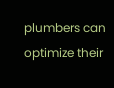plumbers can optimize their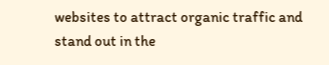websites to attract organic traffic and stand out in the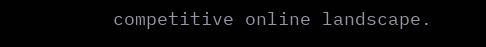competitive online landscape.